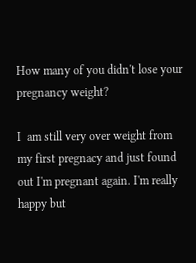How many of you didn't lose your pregnancy weight?

I  am still very over weight from
my first pregnacy and just found out I'm pregnant again. I'm really happy but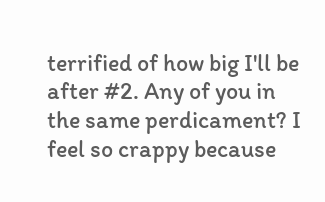terrified of how big I'll be after #2. Any of you in the same perdicament? I feel so crappy because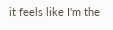it feels like I'm the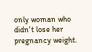only woman who didn't lose her pregnancy weight.